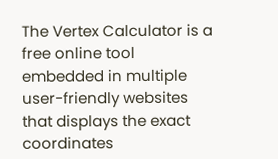The Vertex Calculator is a free online tool embedded in multiple user-friendly websites that displays the exact coordinates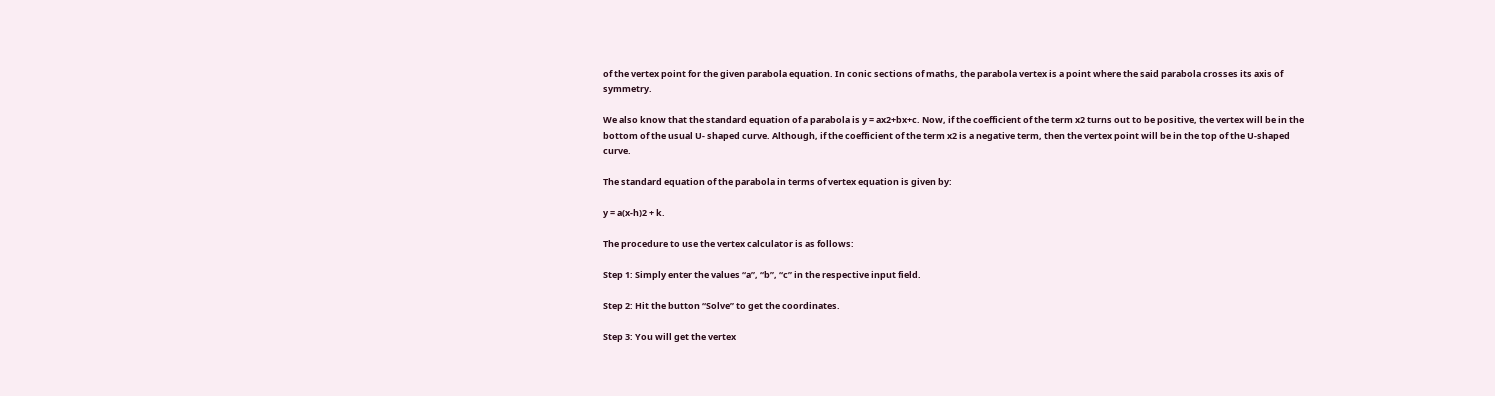of the vertex point for the given parabola equation. In conic sections of maths, the parabola vertex is a point where the said parabola crosses its axis of symmetry.

We also know that the standard equation of a parabola is y = ax2+bx+c. Now, if the coefficient of the term x2 turns out to be positive, the vertex will be in the bottom of the usual U- shaped curve. Although, if the coefficient of the term x2 is a negative term, then the vertex point will be in the top of the U-shaped curve.

The standard equation of the parabola in terms of vertex equation is given by:

y = a(x-h)2 + k.

The procedure to use the vertex calculator is as follows:

Step 1: Simply enter the values “a”, “b”, “c” in the respective input field.

Step 2: Hit the button “Solve” to get the coordinates.

Step 3: You will get the vertex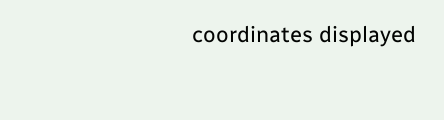coordinates displayed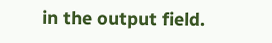in the output field.